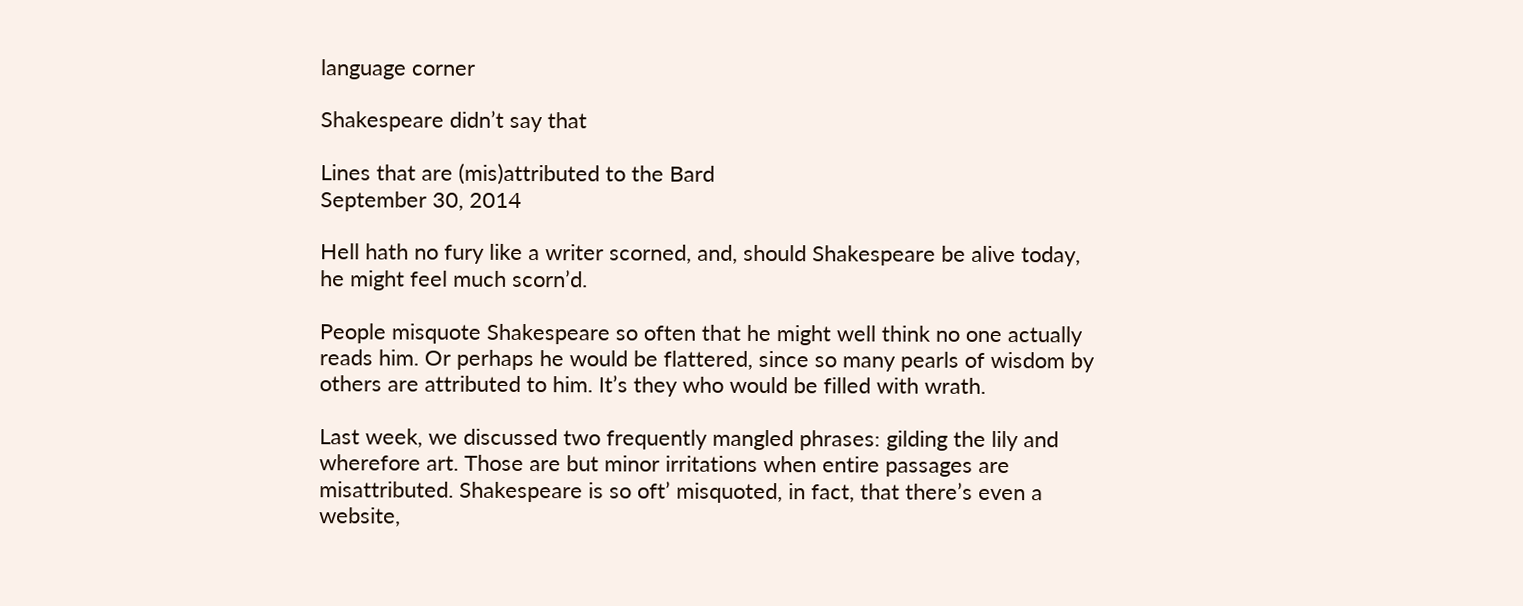language corner

Shakespeare didn’t say that

Lines that are (mis)attributed to the Bard
September 30, 2014

Hell hath no fury like a writer scorned, and, should Shakespeare be alive today, he might feel much scorn’d.

People misquote Shakespeare so often that he might well think no one actually reads him. Or perhaps he would be flattered, since so many pearls of wisdom by others are attributed to him. It’s they who would be filled with wrath.

Last week, we discussed two frequently mangled phrases: gilding the lily and wherefore art. Those are but minor irritations when entire passages are misattributed. Shakespeare is so oft’ misquoted, in fact, that there’s even a website,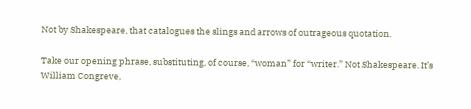Not by Shakespeare, that catalogues the slings and arrows of outrageous quotation.

Take our opening phrase, substituting, of course, “woman” for “writer.” Not Shakespeare. It’s William Congreve,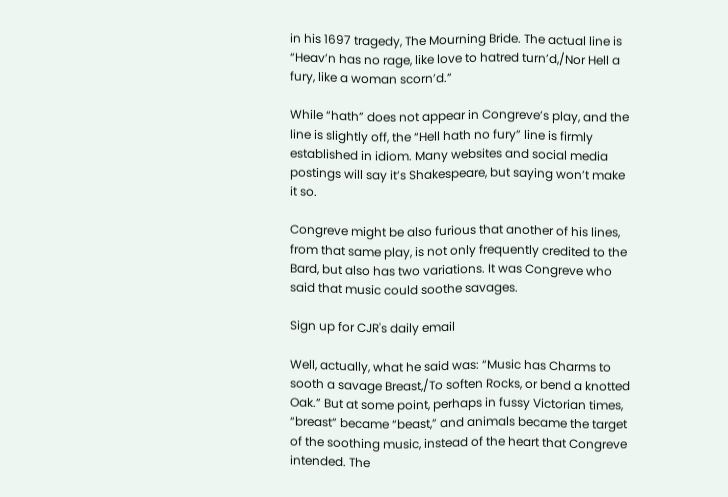in his 1697 tragedy, The Mourning Bride. The actual line is “Heav’n has no rage, like love to hatred turn’d,/Nor Hell a fury, like a woman scorn’d.”

While “hath” does not appear in Congreve’s play, and the line is slightly off, the “Hell hath no fury” line is firmly established in idiom. Many websites and social media postings will say it’s Shakespeare, but saying won’t make it so.

Congreve might be also furious that another of his lines, from that same play, is not only frequently credited to the Bard, but also has two variations. It was Congreve who said that music could soothe savages.

Sign up for CJR's daily email

Well, actually, what he said was: “Music has Charms to sooth a savage Breast,/To soften Rocks, or bend a knotted Oak.” But at some point, perhaps in fussy Victorian times, “breast” became “beast,” and animals became the target of the soothing music, instead of the heart that Congreve intended. The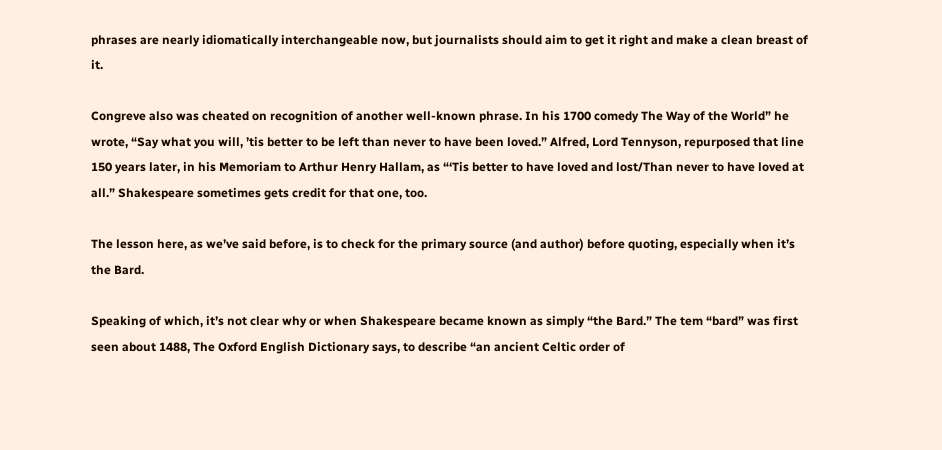phrases are nearly idiomatically interchangeable now, but journalists should aim to get it right and make a clean breast of it.

Congreve also was cheated on recognition of another well-known phrase. In his 1700 comedy The Way of the World” he wrote, “Say what you will, ’tis better to be left than never to have been loved.” Alfred, Lord Tennyson, repurposed that line 150 years later, in his Memoriam to Arthur Henry Hallam, as “‘Tis better to have loved and lost/Than never to have loved at all.” Shakespeare sometimes gets credit for that one, too.

The lesson here, as we’ve said before, is to check for the primary source (and author) before quoting, especially when it’s the Bard.

Speaking of which, it’s not clear why or when Shakespeare became known as simply “the Bard.” The tem “bard” was first seen about 1488, The Oxford English Dictionary says, to describe “an ancient Celtic order of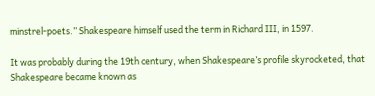minstrel-poets.” Shakespeare himself used the term in Richard III, in 1597.

It was probably during the 19th century, when Shakespeare’s profile skyrocketed, that Shakespeare became known as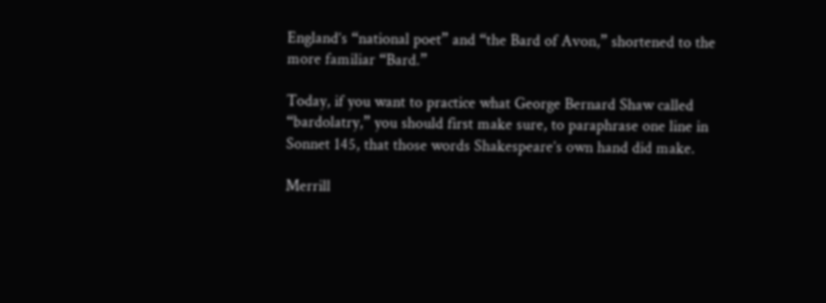England’s “national poet” and “the Bard of Avon,” shortened to the more familiar “Bard.”

Today, if you want to practice what George Bernard Shaw called “bardolatry,” you should first make sure, to paraphrase one line in Sonnet 145, that those words Shakespeare’s own hand did make.

Merrill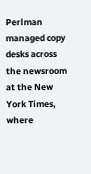Perlman managed copy desks across the newsroom at the New York Times, where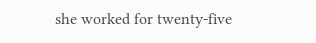she worked for twenty-five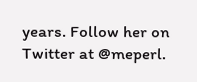years. Follow her on Twitter at @meperl.